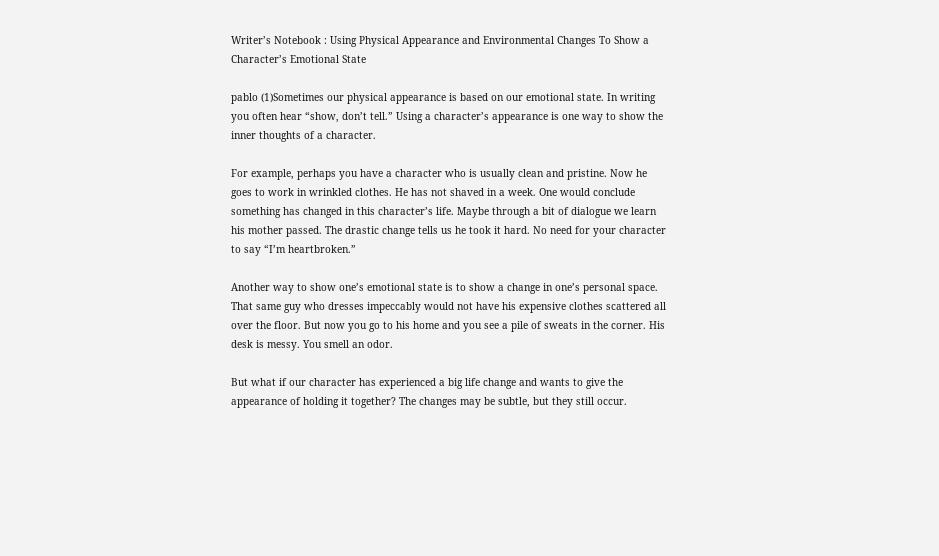Writer’s Notebook : Using Physical Appearance and Environmental Changes To Show a Character’s Emotional State

pablo (1)Sometimes our physical appearance is based on our emotional state. In writing you often hear “show, don’t tell.” Using a character’s appearance is one way to show the inner thoughts of a character.

For example, perhaps you have a character who is usually clean and pristine. Now he goes to work in wrinkled clothes. He has not shaved in a week. One would conclude something has changed in this character’s life. Maybe through a bit of dialogue we learn his mother passed. The drastic change tells us he took it hard. No need for your character to say “I’m heartbroken.”

Another way to show one’s emotional state is to show a change in one’s personal space. That same guy who dresses impeccably would not have his expensive clothes scattered all over the floor. But now you go to his home and you see a pile of sweats in the corner. His desk is messy. You smell an odor.

But what if our character has experienced a big life change and wants to give the appearance of holding it together? The changes may be subtle, but they still occur.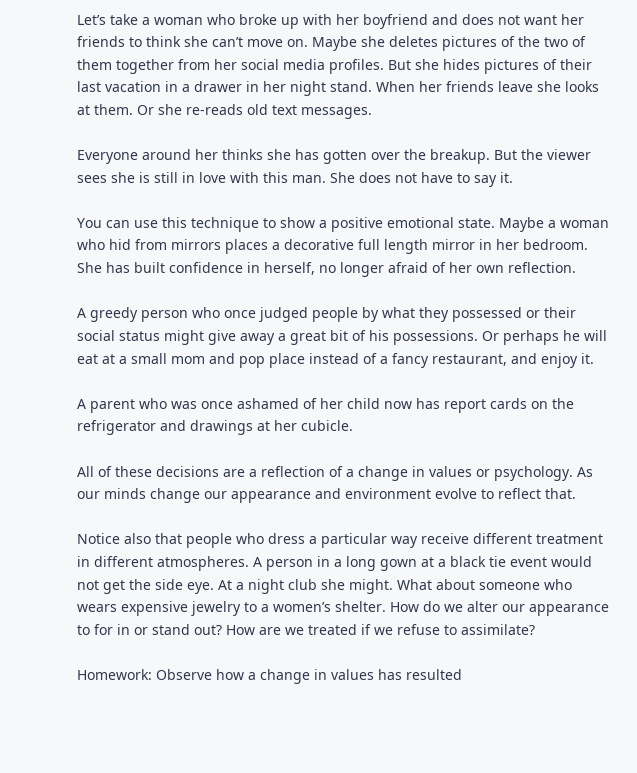Let’s take a woman who broke up with her boyfriend and does not want her friends to think she can’t move on. Maybe she deletes pictures of the two of them together from her social media profiles. But she hides pictures of their last vacation in a drawer in her night stand. When her friends leave she looks at them. Or she re-reads old text messages.

Everyone around her thinks she has gotten over the breakup. But the viewer sees she is still in love with this man. She does not have to say it.

You can use this technique to show a positive emotional state. Maybe a woman who hid from mirrors places a decorative full length mirror in her bedroom. She has built confidence in herself, no longer afraid of her own reflection.

A greedy person who once judged people by what they possessed or their social status might give away a great bit of his possessions. Or perhaps he will eat at a small mom and pop place instead of a fancy restaurant, and enjoy it.

A parent who was once ashamed of her child now has report cards on the refrigerator and drawings at her cubicle.

All of these decisions are a reflection of a change in values or psychology. As our minds change our appearance and environment evolve to reflect that.

Notice also that people who dress a particular way receive different treatment in different atmospheres. A person in a long gown at a black tie event would not get the side eye. At a night club she might. What about someone who wears expensive jewelry to a women’s shelter. How do we alter our appearance to for in or stand out? How are we treated if we refuse to assimilate?

Homework: Observe how a change in values has resulted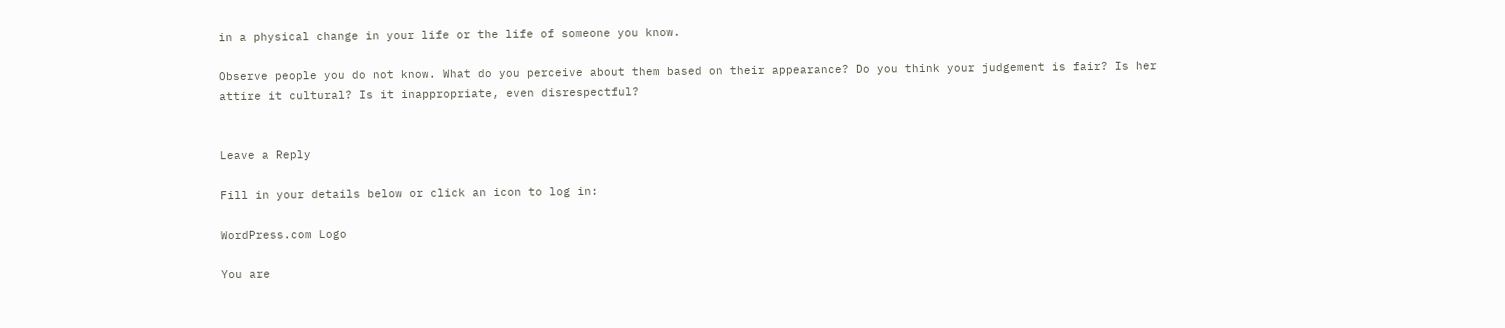in a physical change in your life or the life of someone you know.

Observe people you do not know. What do you perceive about them based on their appearance? Do you think your judgement is fair? Is her attire it cultural? Is it inappropriate, even disrespectful?


Leave a Reply

Fill in your details below or click an icon to log in:

WordPress.com Logo

You are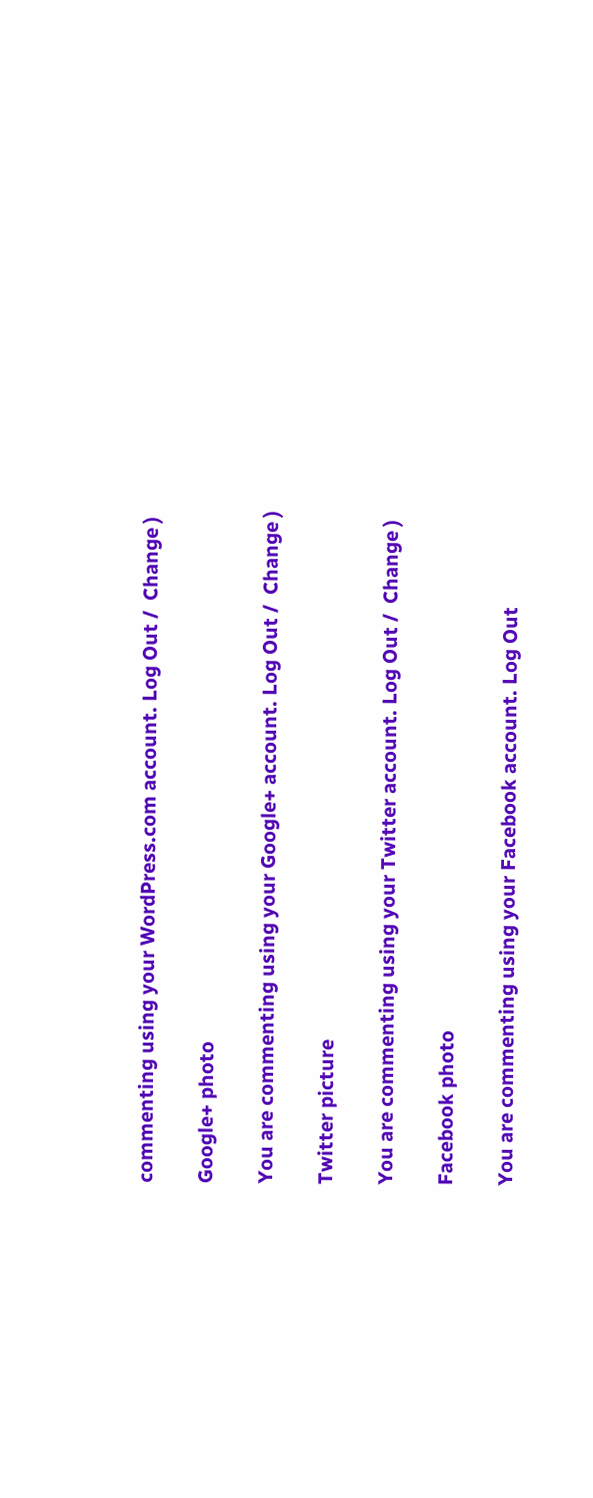commenting using your WordPress.com account. Log Out /  Change )

Google+ photo

You are commenting using your Google+ account. Log Out /  Change )

Twitter picture

You are commenting using your Twitter account. Log Out /  Change )

Facebook photo

You are commenting using your Facebook account. Log Out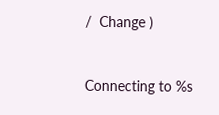/  Change )


Connecting to %s